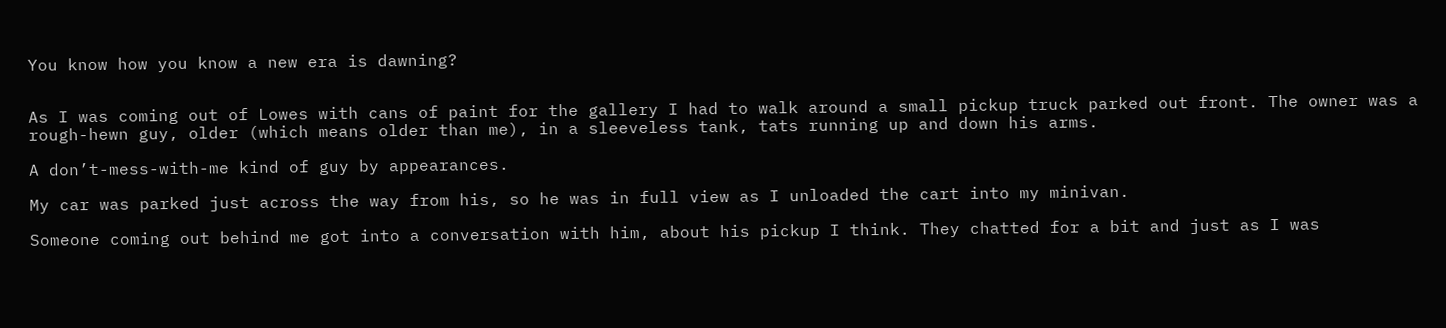You know how you know a new era is dawning?


As I was coming out of Lowes with cans of paint for the gallery I had to walk around a small pickup truck parked out front. The owner was a rough-hewn guy, older (which means older than me), in a sleeveless tank, tats running up and down his arms.

A don’t-mess-with-me kind of guy by appearances.

My car was parked just across the way from his, so he was in full view as I unloaded the cart into my minivan.

Someone coming out behind me got into a conversation with him, about his pickup I think. They chatted for a bit and just as I was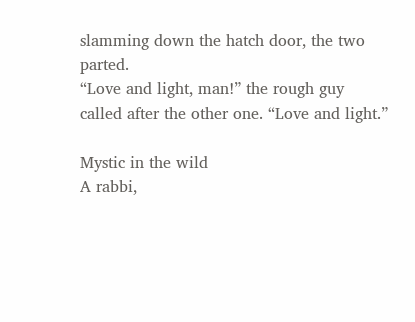slamming down the hatch door, the two parted.
“Love and light, man!” the rough guy called after the other one. “Love and light.”

Mystic in the wild
A rabbi,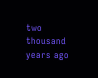two thousand years ago